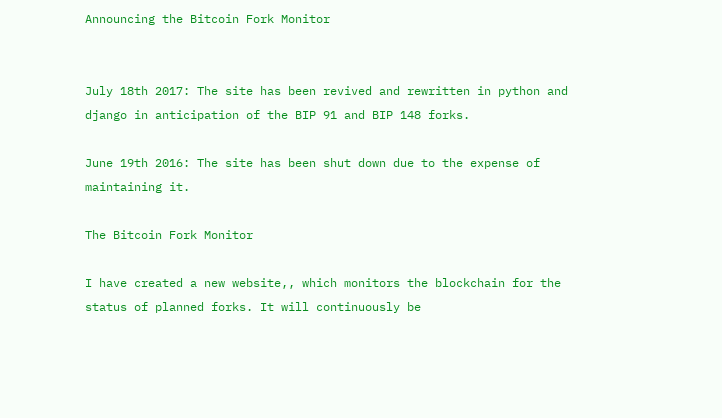Announcing the Bitcoin Fork Monitor


July 18th 2017: The site has been revived and rewritten in python and django in anticipation of the BIP 91 and BIP 148 forks.

June 19th 2016: The site has been shut down due to the expense of maintaining it.

The Bitcoin Fork Monitor

I have created a new website,, which monitors the blockchain for the status of planned forks. It will continuously be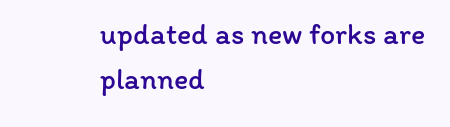updated as new forks are planned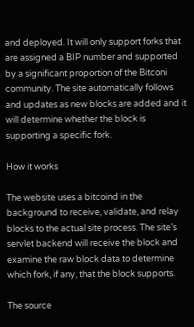and deployed. It will only support forks that are assigned a BIP number and supported by a significant proportion of the Bitconi community. The site automatically follows and updates as new blocks are added and it will determine whether the block is supporting a specific fork.

How it works

The website uses a bitcoind in the background to receive, validate, and relay blocks to the actual site process. The site’s servlet backend will receive the block and examine the raw block data to determine which fork, if any, that the block supports.

The source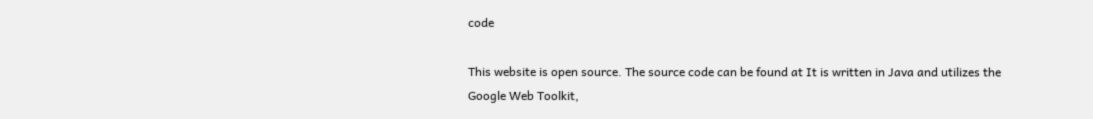code

This website is open source. The source code can be found at It is written in Java and utilizes the Google Web Toolkit,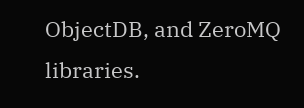ObjectDB, and ZeroMQ libraries.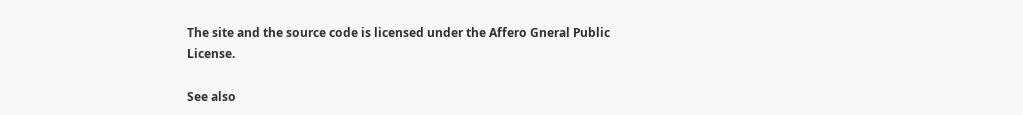The site and the source code is licensed under the Affero Gneral Public License.

See also